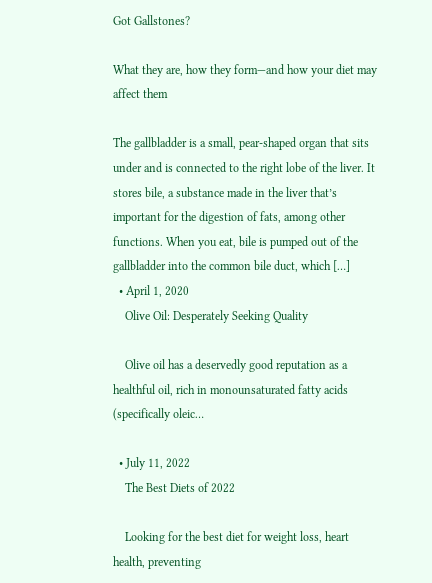Got Gallstones?

What they are, how they form—and how your diet may affect them

The gallbladder is a small, pear-shaped organ that sits under and is connected to the right lobe of the liver. It stores bile, a substance made in the liver that’s important for the digestion of fats, among other functions. When you eat, bile is pumped out of the gallbladder into the common bile duct, which […]
  • April 1, 2020
    Olive Oil: Desperately Seeking Quality

    Olive oil has a deservedly good reputation as a healthful oil, rich in monounsaturated fatty acids (specifically oleic…

  • July 11, 2022
    The Best Diets of 2022

    Looking for the best diet for weight loss, heart health, preventing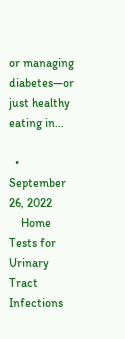or managing diabetes—or just healthy eating in…

  • September 26, 2022
    Home Tests for Urinary Tract Infections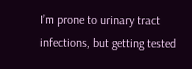I’m prone to urinary tract infections, but getting tested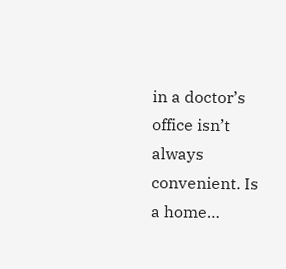in a doctor’s office isn’t always convenient. Is a home…